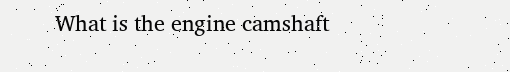What is the engine camshaft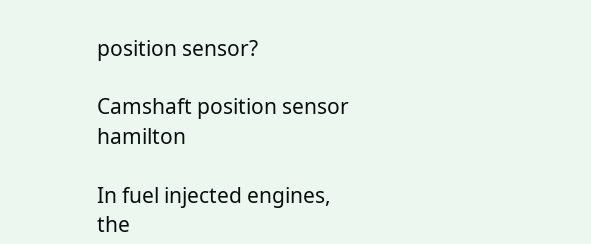position sensor?

Camshaft position sensor hamilton

In fuel injected engines, the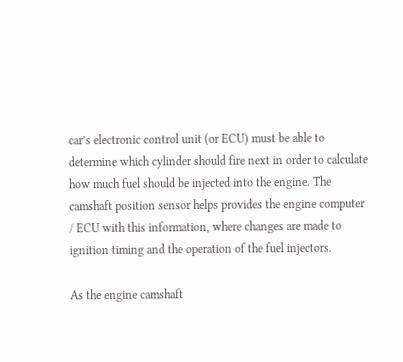car’s electronic control unit (or ECU) must be able to determine which cylinder should fire next in order to calculate how much fuel should be injected into the engine. The camshaft position sensor helps provides the engine computer / ECU with this information, where changes are made to ignition timing and the operation of the fuel injectors.

As the engine camshaft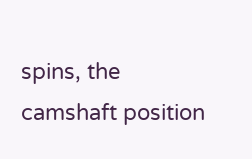spins, the camshaft position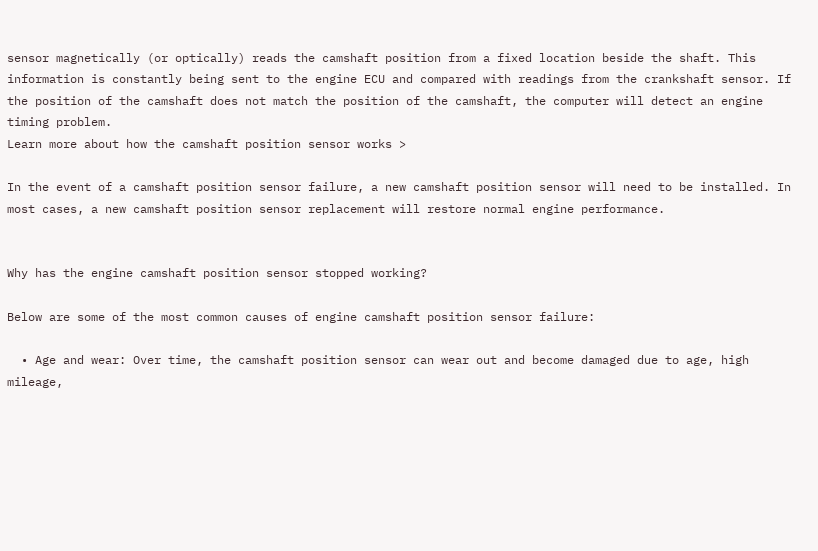sensor magnetically (or optically) reads the camshaft position from a fixed location beside the shaft. This information is constantly being sent to the engine ECU and compared with readings from the crankshaft sensor. If the position of the camshaft does not match the position of the camshaft, the computer will detect an engine timing problem.
Learn more about how the camshaft position sensor works >

In the event of a camshaft position sensor failure, a new camshaft position sensor will need to be installed. In most cases, a new camshaft position sensor replacement will restore normal engine performance.


Why has the engine camshaft position sensor stopped working?

Below are some of the most common causes of engine camshaft position sensor failure:

  • Age and wear: Over time, the camshaft position sensor can wear out and become damaged due to age, high mileage,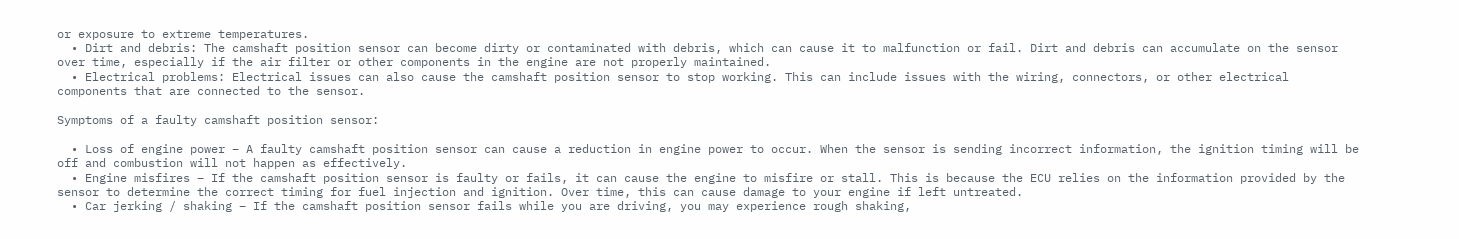or exposure to extreme temperatures.
  • Dirt and debris: The camshaft position sensor can become dirty or contaminated with debris, which can cause it to malfunction or fail. Dirt and debris can accumulate on the sensor over time, especially if the air filter or other components in the engine are not properly maintained.
  • Electrical problems: Electrical issues can also cause the camshaft position sensor to stop working. This can include issues with the wiring, connectors, or other electrical components that are connected to the sensor.

Symptoms of a faulty camshaft position sensor:

  • Loss of engine power – A faulty camshaft position sensor can cause a reduction in engine power to occur. When the sensor is sending incorrect information, the ignition timing will be off and combustion will not happen as effectively.
  • Engine misfires – If the camshaft position sensor is faulty or fails, it can cause the engine to misfire or stall. This is because the ECU relies on the information provided by the sensor to determine the correct timing for fuel injection and ignition. Over time, this can cause damage to your engine if left untreated.
  • Car jerking / shaking – If the camshaft position sensor fails while you are driving, you may experience rough shaking,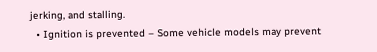jerking, and stalling.
  • Ignition is prevented – Some vehicle models may prevent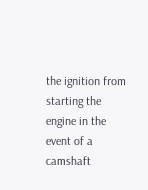the ignition from starting the engine in the event of a camshaft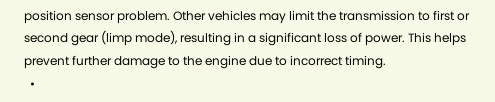position sensor problem. Other vehicles may limit the transmission to first or second gear (limp mode), resulting in a significant loss of power. This helps prevent further damage to the engine due to incorrect timing.
  •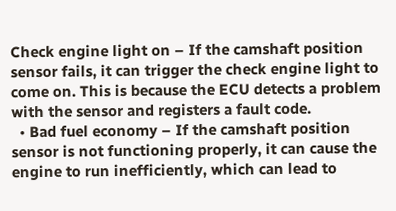Check engine light on – If the camshaft position sensor fails, it can trigger the check engine light to come on. This is because the ECU detects a problem with the sensor and registers a fault code.
  • Bad fuel economy – If the camshaft position sensor is not functioning properly, it can cause the engine to run inefficiently, which can lead to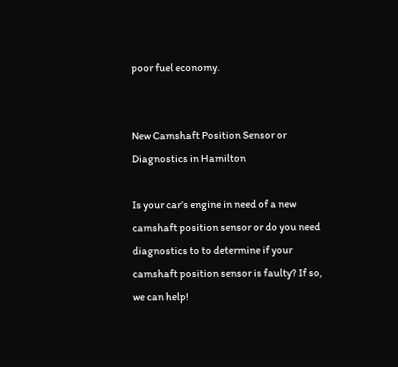poor fuel economy.


New Camshaft Position Sensor or Diagnostics in Hamilton

Is your car’s engine in need of a new camshaft position sensor or do you need diagnostics to to determine if your camshaft position sensor is faulty? If so, we can help!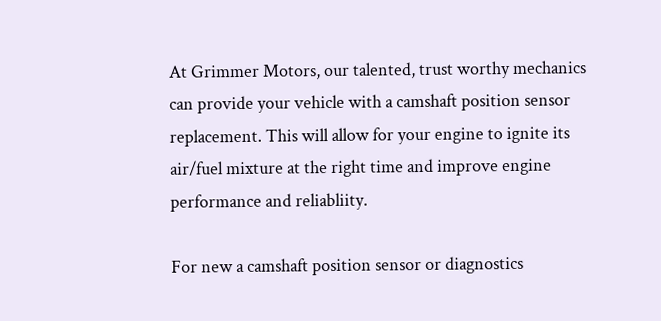At Grimmer Motors, our talented, trust worthy mechanics can provide your vehicle with a camshaft position sensor replacement. This will allow for your engine to ignite its air/fuel mixture at the right time and improve engine performance and reliabliity.

For new a camshaft position sensor or diagnostics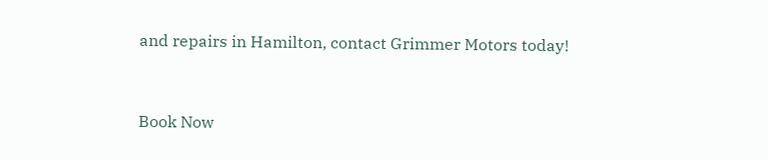and repairs in Hamilton, contact Grimmer Motors today!


Book Now